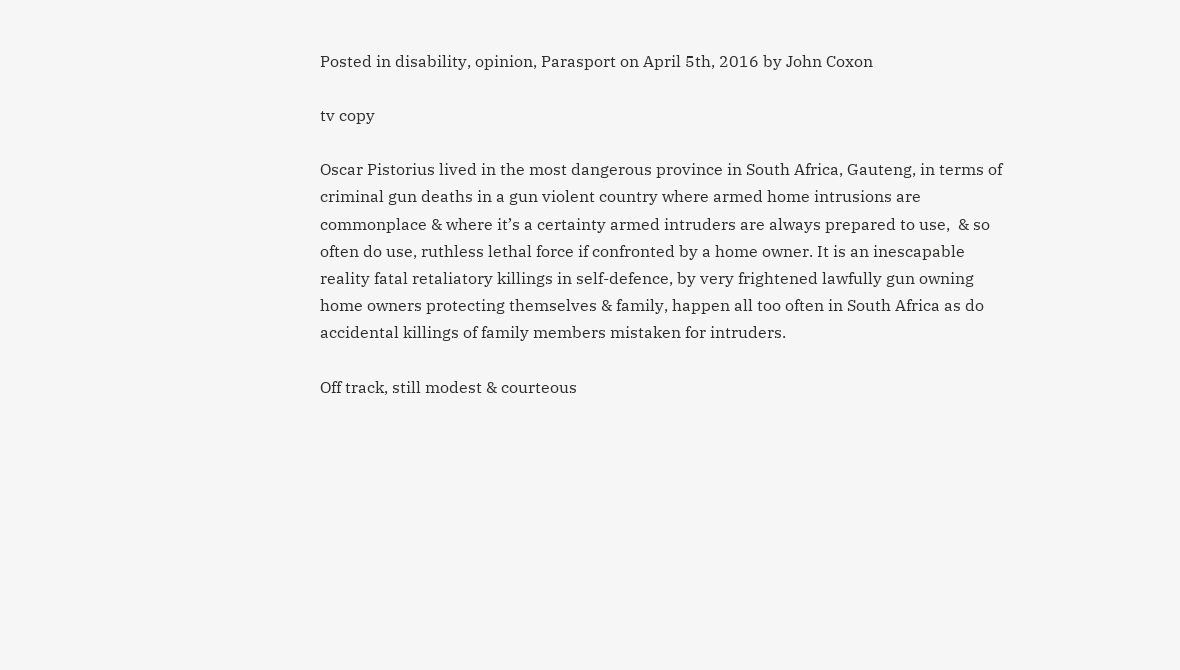Posted in disability, opinion, Parasport on April 5th, 2016 by John Coxon

tv copy

Oscar Pistorius lived in the most dangerous province in South Africa, Gauteng, in terms of criminal gun deaths in a gun violent country where armed home intrusions are commonplace & where it’s a certainty armed intruders are always prepared to use,  & so often do use, ruthless lethal force if confronted by a home owner. It is an inescapable reality fatal retaliatory killings in self-defence, by very frightened lawfully gun owning home owners protecting themselves & family, happen all too often in South Africa as do accidental killings of family members mistaken for intruders.

Off track, still modest & courteous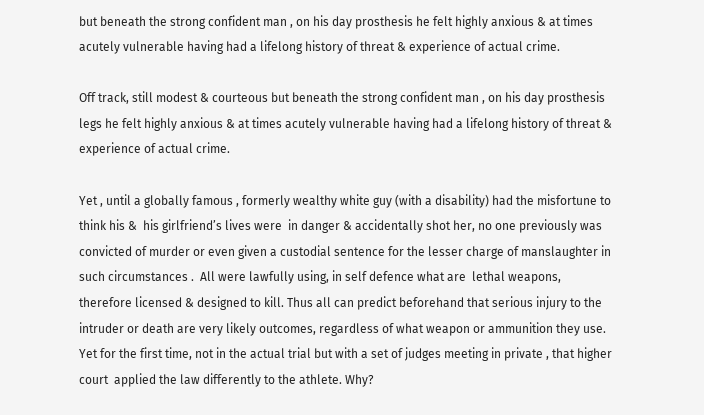but beneath the strong confident man , on his day prosthesis he felt highly anxious & at times acutely vulnerable having had a lifelong history of threat & experience of actual crime.

Off track, still modest & courteous but beneath the strong confident man , on his day prosthesis legs he felt highly anxious & at times acutely vulnerable having had a lifelong history of threat & experience of actual crime.

Yet , until a globally famous , formerly wealthy white guy (with a disability) had the misfortune to think his &  his girlfriend’s lives were  in danger & accidentally shot her, no one previously was convicted of murder or even given a custodial sentence for the lesser charge of manslaughter in such circumstances .  All were lawfully using, in self defence what are  lethal weapons, therefore licensed & designed to kill. Thus all can predict beforehand that serious injury to the intruder or death are very likely outcomes, regardless of what weapon or ammunition they use. Yet for the first time, not in the actual trial but with a set of judges meeting in private , that higher court  applied the law differently to the athlete. Why?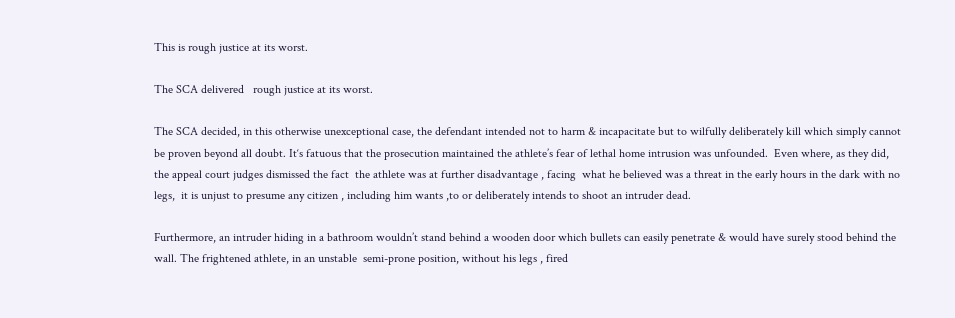This is rough justice at its worst.

The SCA delivered   rough justice at its worst.

The SCA decided, in this otherwise unexceptional case, the defendant intended not to harm & incapacitate but to wilfully deliberately kill which simply cannot be proven beyond all doubt. It‘s fatuous that the prosecution maintained the athlete’s fear of lethal home intrusion was unfounded.  Even where, as they did, the appeal court judges dismissed the fact  the athlete was at further disadvantage , facing  what he believed was a threat in the early hours in the dark with no legs,  it is unjust to presume any citizen , including him wants ,to or deliberately intends to shoot an intruder dead.

Furthermore, an intruder hiding in a bathroom wouldn’t stand behind a wooden door which bullets can easily penetrate & would have surely stood behind the wall. The frightened athlete, in an unstable  semi-prone position, without his legs , fired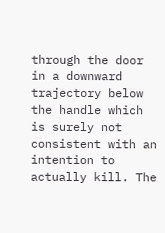through the door in a downward trajectory below the handle which is surely not consistent with an intention to actually kill. The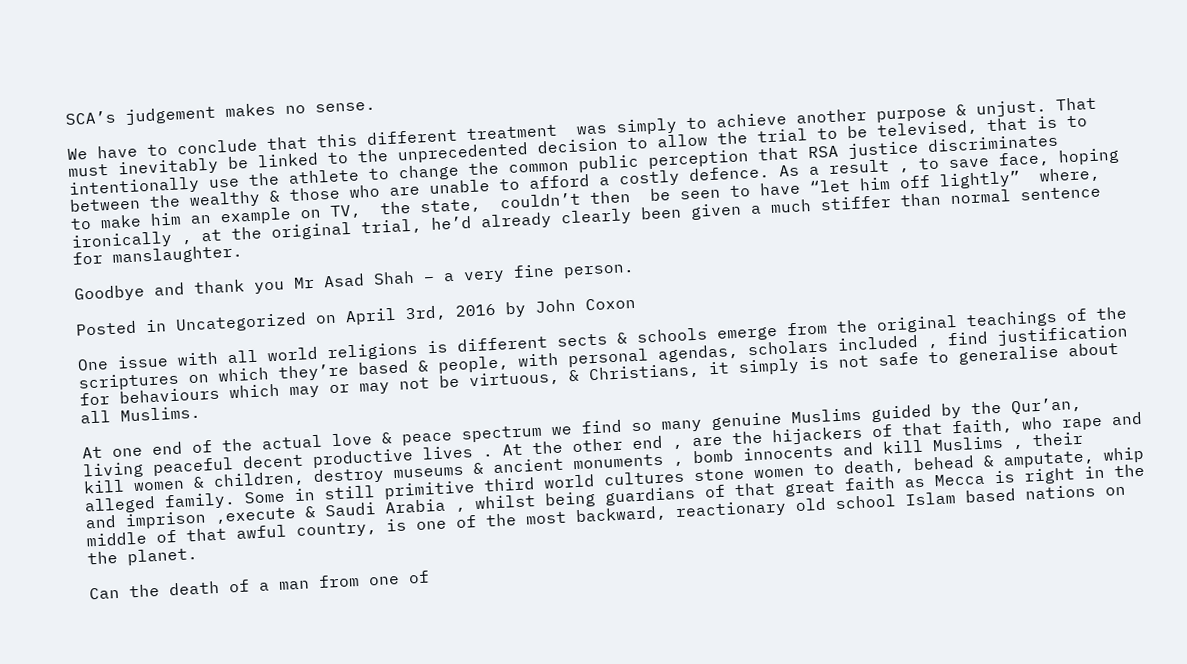SCA’s judgement makes no sense.

We have to conclude that this different treatment  was simply to achieve another purpose & unjust. That must inevitably be linked to the unprecedented decision to allow the trial to be televised, that is to intentionally use the athlete to change the common public perception that RSA justice discriminates between the wealthy & those who are unable to afford a costly defence. As a result , to save face, hoping to make him an example on TV,  the state,  couldn’t then  be seen to have “let him off lightly”  where, ironically , at the original trial, he’d already clearly been given a much stiffer than normal sentence for manslaughter.

Goodbye and thank you Mr Asad Shah – a very fine person.

Posted in Uncategorized on April 3rd, 2016 by John Coxon

One issue with all world religions is different sects & schools emerge from the original teachings of the scriptures on which they’re based & people, with personal agendas, scholars included , find justification for behaviours which may or may not be virtuous, & Christians, it simply is not safe to generalise about all Muslims.

At one end of the actual love & peace spectrum we find so many genuine Muslims guided by the Qur’an, living peaceful decent productive lives . At the other end , are the hijackers of that faith, who rape and kill women & children, destroy museums & ancient monuments , bomb innocents and kill Muslims , their alleged family. Some in still primitive third world cultures stone women to death, behead & amputate, whip and imprison ,execute & Saudi Arabia , whilst being guardians of that great faith as Mecca is right in the middle of that awful country, is one of the most backward, reactionary old school Islam based nations on the planet.

Can the death of a man from one of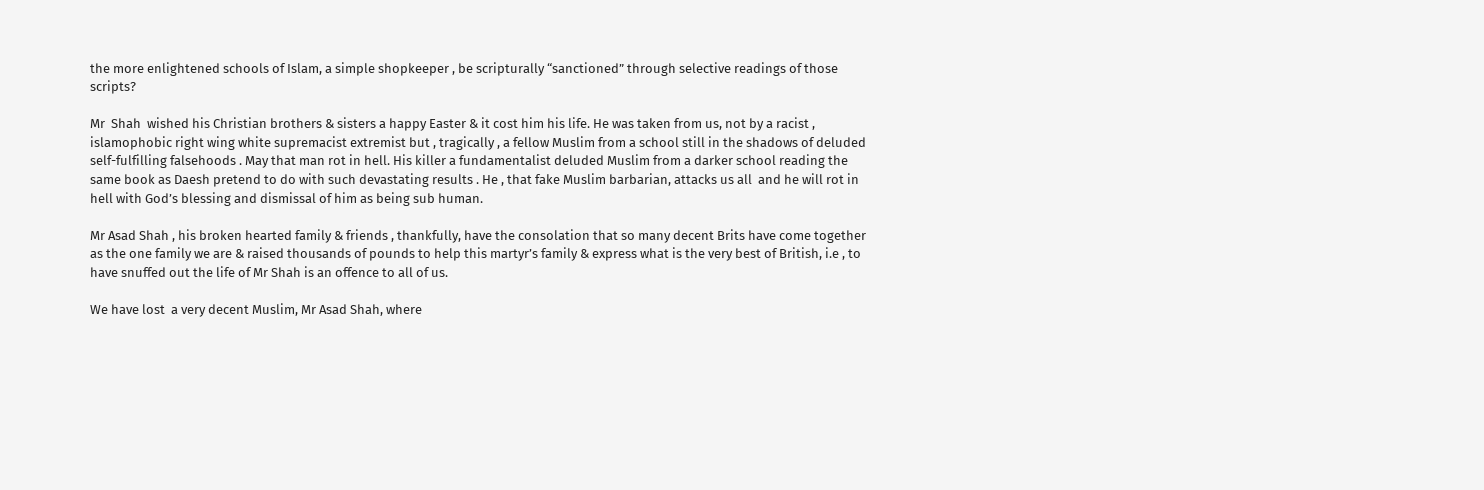the more enlightened schools of Islam, a simple shopkeeper , be scripturally “sanctioned” through selective readings of those scripts?

Mr  Shah  wished his Christian brothers & sisters a happy Easter & it cost him his life. He was taken from us, not by a racist , islamophobic right wing white supremacist extremist but , tragically , a fellow Muslim from a school still in the shadows of deluded self-fulfilling falsehoods . May that man rot in hell. His killer a fundamentalist deluded Muslim from a darker school reading the same book as Daesh pretend to do with such devastating results . He , that fake Muslim barbarian, attacks us all  and he will rot in hell with God’s blessing and dismissal of him as being sub human.

Mr Asad Shah , his broken hearted family & friends , thankfully, have the consolation that so many decent Brits have come together as the one family we are & raised thousands of pounds to help this martyr’s family & express what is the very best of British, i.e , to have snuffed out the life of Mr Shah is an offence to all of us.

We have lost  a very decent Muslim, Mr Asad Shah, where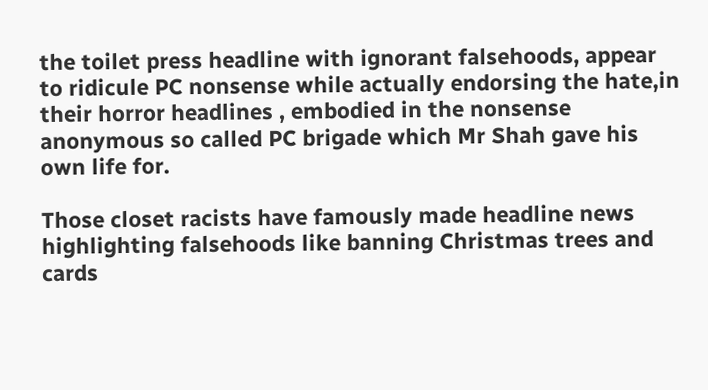the toilet press headline with ignorant falsehoods, appear to ridicule PC nonsense while actually endorsing the hate,in their horror headlines , embodied in the nonsense anonymous so called PC brigade which Mr Shah gave his own life for.

Those closet racists have famously made headline news highlighting falsehoods like banning Christmas trees and cards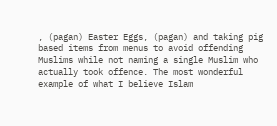, (pagan) Easter Eggs, (pagan) and taking pig based items from menus to avoid offending Muslims while not naming a single Muslim who actually took offence. The most wonderful example of what I believe Islam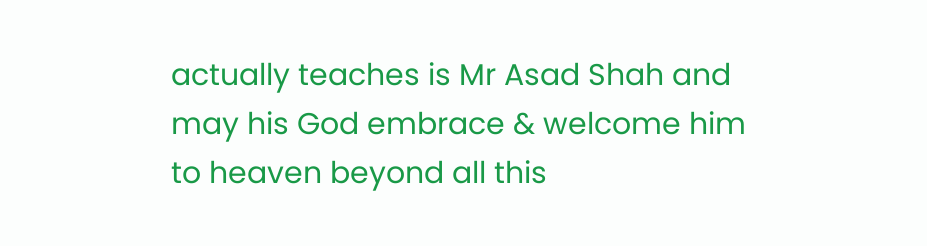actually teaches is Mr Asad Shah and may his God embrace & welcome him to heaven beyond all this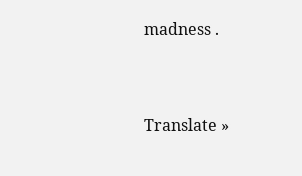madness .


Translate »